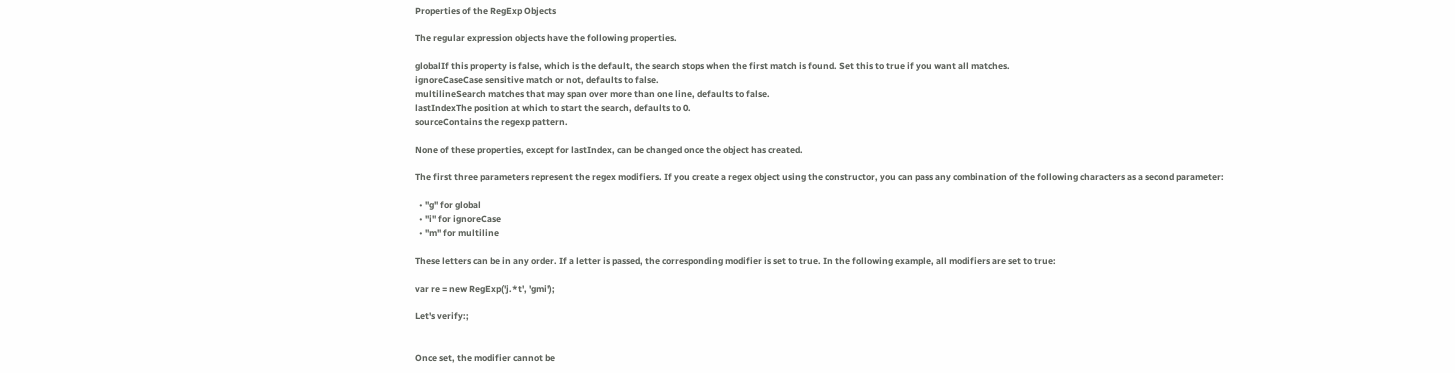Properties of the RegExp Objects

The regular expression objects have the following properties.

globalIf this property is false, which is the default, the search stops when the first match is found. Set this to true if you want all matches.
ignoreCaseCase sensitive match or not, defaults to false.
multilineSearch matches that may span over more than one line, defaults to false.
lastIndexThe position at which to start the search, defaults to 0.
sourceContains the regexp pattern.

None of these properties, except for lastIndex, can be changed once the object has created.

The first three parameters represent the regex modifiers. If you create a regex object using the constructor, you can pass any combination of the following characters as a second parameter:

  • "g" for global
  • "i" for ignoreCase
  • "m" for multiline

These letters can be in any order. If a letter is passed, the corresponding modifier is set to true. In the following example, all modifiers are set to true:

var re = new RegExp('j.*t', 'gmi');

Let's verify:;


Once set, the modifier cannot be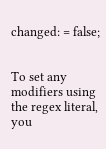changed: = false;


To set any modifiers using the regex literal, you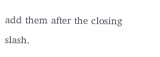add them after the closing slash.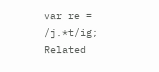var re = /j.*t/ig;
Related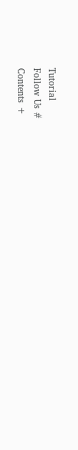Tutorial
Follow Us #
Contents +